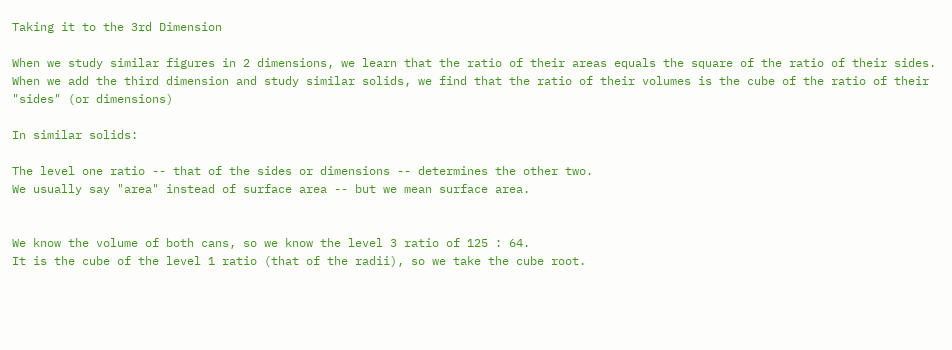Taking it to the 3rd Dimension

When we study similar figures in 2 dimensions, we learn that the ratio of their areas equals the square of the ratio of their sides. When we add the third dimension and study similar solids, we find that the ratio of their volumes is the cube of the ratio of their "sides" (or dimensions)

In similar solids:

The level one ratio -- that of the sides or dimensions -- determines the other two.
We usually say "area" instead of surface area -- but we mean surface area.


We know the volume of both cans, so we know the level 3 ratio of 125 : 64.
It is the cube of the level 1 ratio (that of the radii), so we take the cube root.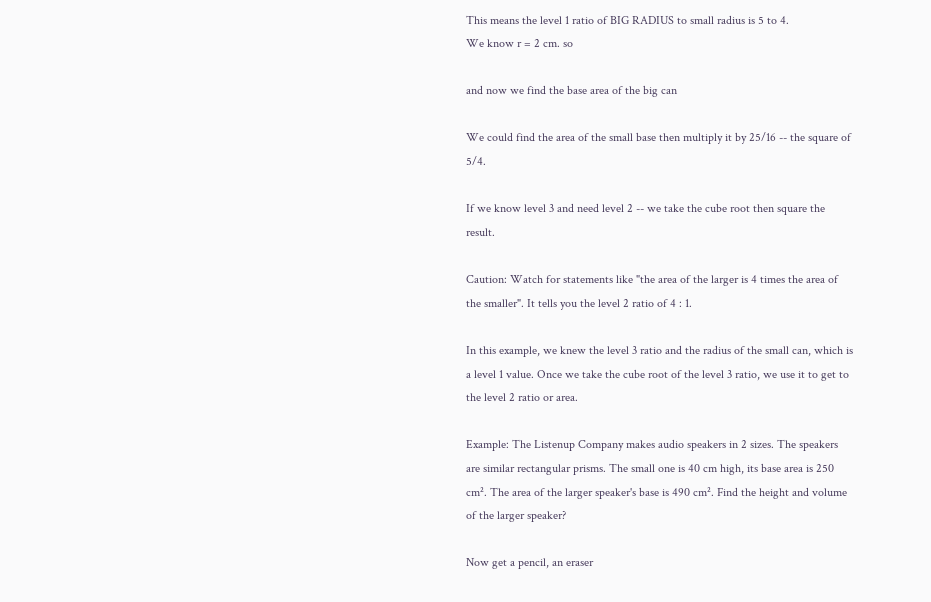This means the level 1 ratio of BIG RADIUS to small radius is 5 to 4.
We know r = 2 cm. so

and now we find the base area of the big can

We could find the area of the small base then multiply it by 25/16 -- the square of 5/4.

If we know level 3 and need level 2 -- we take the cube root then square the result.

Caution: Watch for statements like "the area of the larger is 4 times the area of the smaller". It tells you the level 2 ratio of 4 : 1.

In this example, we knew the level 3 ratio and the radius of the small can, which is a level 1 value. Once we take the cube root of the level 3 ratio, we use it to get to the level 2 ratio or area.

Example: The Listenup Company makes audio speakers in 2 sizes. The speakers are similar rectangular prisms. The small one is 40 cm high, its base area is 250 cm². The area of the larger speaker's base is 490 cm². Find the height and volume of the larger speaker?

Now get a pencil, an eraser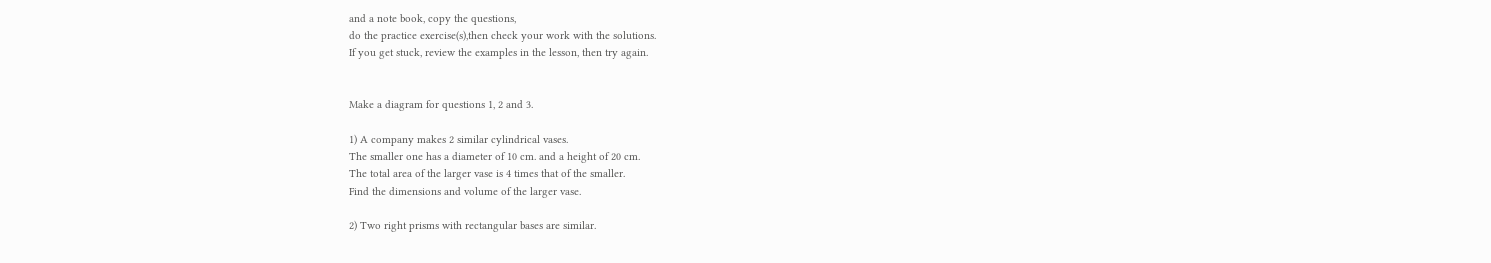and a note book, copy the questions,
do the practice exercise(s),then check your work with the solutions.
If you get stuck, review the examples in the lesson, then try again.


Make a diagram for questions 1, 2 and 3.

1) A company makes 2 similar cylindrical vases.
The smaller one has a diameter of 10 cm. and a height of 20 cm.
The total area of the larger vase is 4 times that of the smaller.
Find the dimensions and volume of the larger vase.

2) Two right prisms with rectangular bases are similar.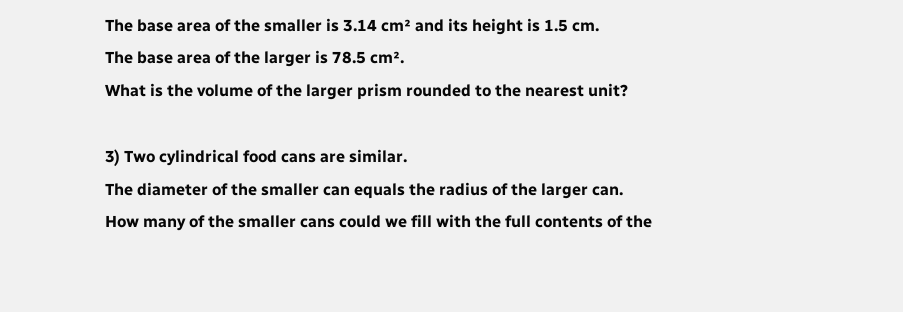The base area of the smaller is 3.14 cm² and its height is 1.5 cm.
The base area of the larger is 78.5 cm².
What is the volume of the larger prism rounded to the nearest unit?

3) Two cylindrical food cans are similar.
The diameter of the smaller can equals the radius of the larger can.
How many of the smaller cans could we fill with the full contents of the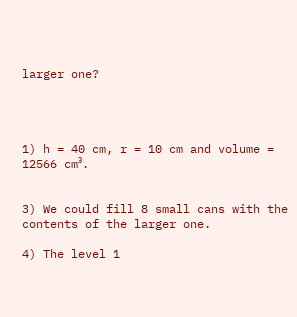larger one?




1) h = 40 cm, r = 10 cm and volume = 12566 cm³.


3) We could fill 8 small cans with the contents of the larger one.

4) The level 1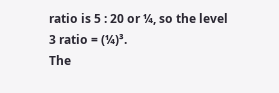ratio is 5 : 20 or ¼, so the level 3 ratio = (¼)³.
The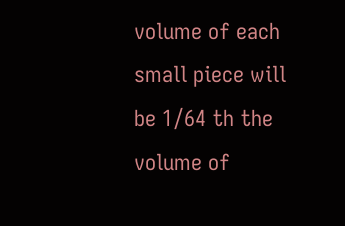volume of each small piece will be 1/64 th the volume of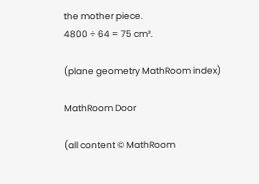the mother piece.
4800 ÷ 64 = 75 cm³.

(plane geometry MathRoom index)

MathRoom Door

(all content © MathRoom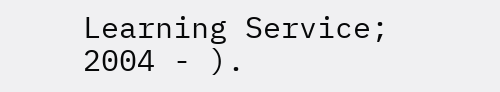Learning Service; 2004 - ).